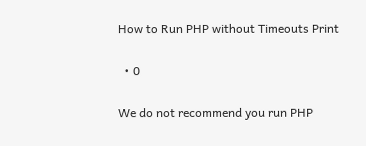How to Run PHP without Timeouts Print

  • 0

We do not recommend you run PHP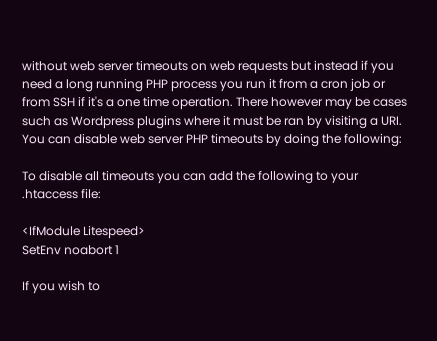without web server timeouts on web requests but instead if you need a long running PHP process you run it from a cron job or from SSH if it's a one time operation. There however may be cases such as Wordpress plugins where it must be ran by visiting a URI. You can disable web server PHP timeouts by doing the following:

To disable all timeouts you can add the following to your .htaccess file:

<IfModule Litespeed>
SetEnv noabort 1

If you wish to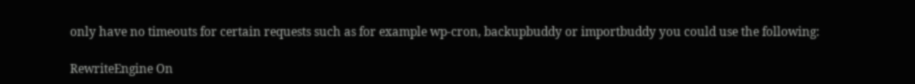only have no timeouts for certain requests such as for example wp-cron, backupbuddy or importbuddy you could use the following:

RewriteEngine On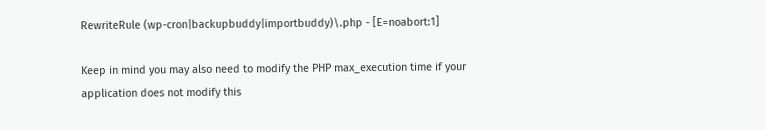RewriteRule (wp-cron|backupbuddy|importbuddy)\.php - [E=noabort:1]

Keep in mind you may also need to modify the PHP max_execution time if your application does not modify this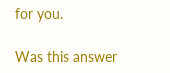for you.

Was this answer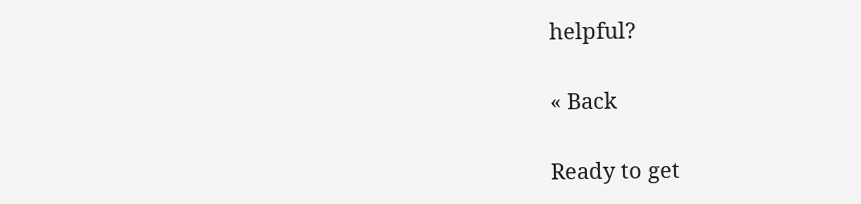helpful?

« Back

Ready to get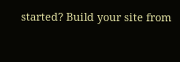started? Build your site from